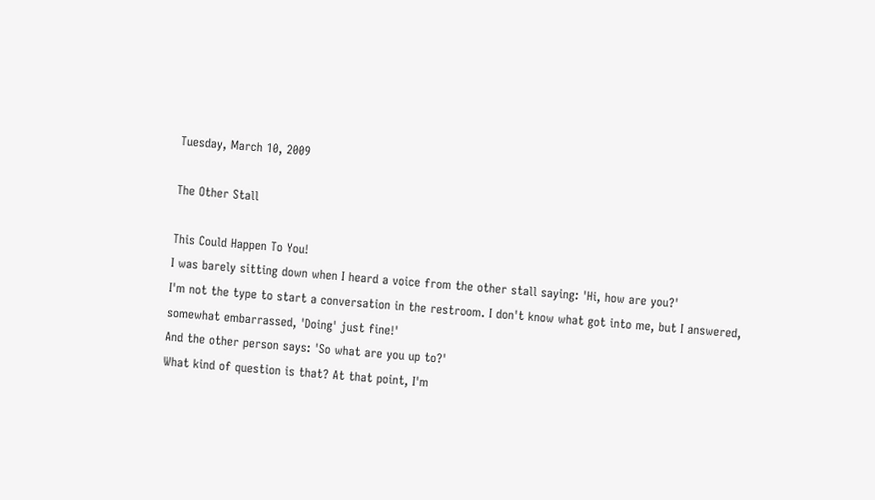Tuesday, March 10, 2009

The Other Stall

This Could Happen To You!
I was barely sitting down when I heard a voice from the other stall saying: 'Hi, how are you?'
I'm not the type to start a conversation in the restroom. I don't know what got into me, but I answered, somewhat embarrassed, 'Doing' just fine!'
And the other person says: 'So what are you up to?'
What kind of question is that? At that point, I'm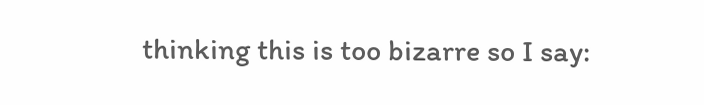thinking this is too bizarre so I say: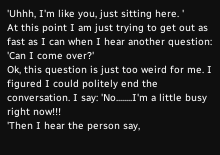'Uhhh, I'm like you, just sitting here. '
At this point I am just trying to get out as fast as I can when I hear another question: 'Can I come over?'
Ok, this question is just too weird for me. I figured I could politely end the conversation. I say: 'No........I'm a little busy right now!!!
'Then I hear the person say,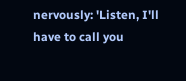nervously: 'Listen, I'll have to call you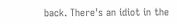back. There's an idiot in the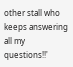other stall who keeps answering all my questions!!'